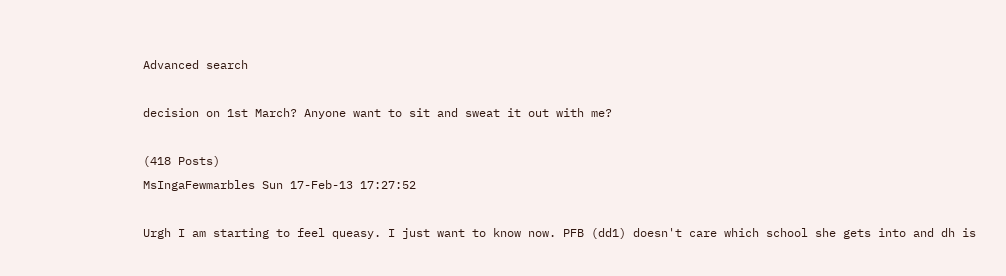Advanced search

decision on 1st March? Anyone want to sit and sweat it out with me?

(418 Posts)
MsIngaFewmarbles Sun 17-Feb-13 17:27:52

Urgh I am starting to feel queasy. I just want to know now. PFB (dd1) doesn't care which school she gets into and dh is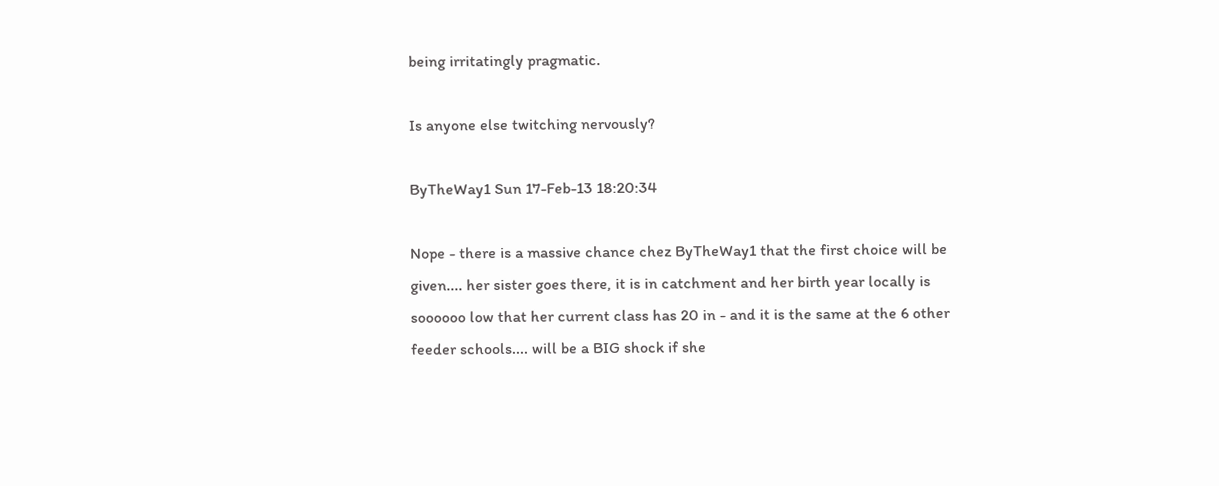being irritatingly pragmatic.

Is anyone else twitching nervously?

ByTheWay1 Sun 17-Feb-13 18:20:34

Nope - there is a massive chance chez ByTheWay1 that the first choice will be given.... her sister goes there, it is in catchment and her birth year locally is soooooo low that her current class has 20 in - and it is the same at the 6 other feeder schools.... will be a BIG shock if she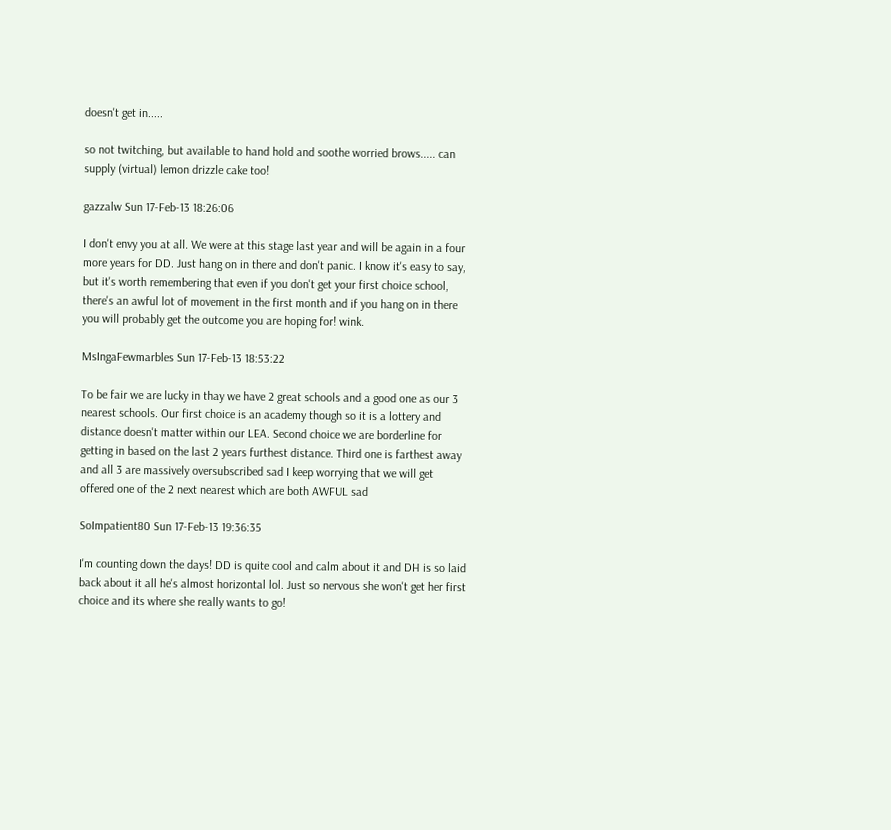doesn't get in.....

so not twitching, but available to hand hold and soothe worried brows..... can supply (virtual) lemon drizzle cake too!

gazzalw Sun 17-Feb-13 18:26:06

I don't envy you at all. We were at this stage last year and will be again in a four more years for DD. Just hang on in there and don't panic. I know it's easy to say, but it's worth remembering that even if you don't get your first choice school, there's an awful lot of movement in the first month and if you hang on in there you will probably get the outcome you are hoping for! wink.

MsIngaFewmarbles Sun 17-Feb-13 18:53:22

To be fair we are lucky in thay we have 2 great schools and a good one as our 3 nearest schools. Our first choice is an academy though so it is a lottery and distance doesn't matter within our LEA. Second choice we are borderline for getting in based on the last 2 years furthest distance. Third one is farthest away and all 3 are massively oversubscribed sad I keep worrying that we will get offered one of the 2 next nearest which are both AWFUL sad

SoImpatient80 Sun 17-Feb-13 19:36:35

I'm counting down the days! DD is quite cool and calm about it and DH is so laid back about it all he's almost horizontal lol. Just so nervous she won't get her first choice and its where she really wants to go!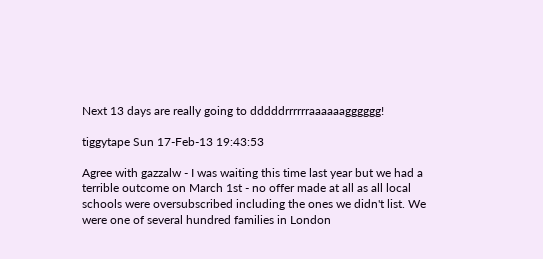Next 13 days are really going to dddddrrrrrraaaaaagggggg!

tiggytape Sun 17-Feb-13 19:43:53

Agree with gazzalw - I was waiting this time last year but we had a terrible outcome on March 1st - no offer made at all as all local schools were oversubscribed including the ones we didn't list. We were one of several hundred families in London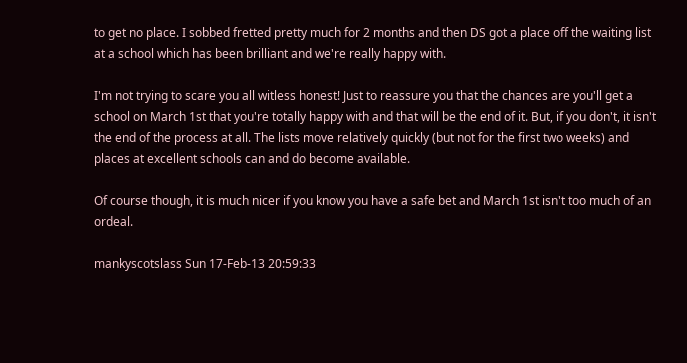to get no place. I sobbed fretted pretty much for 2 months and then DS got a place off the waiting list at a school which has been brilliant and we're really happy with.

I'm not trying to scare you all witless honest! Just to reassure you that the chances are you'll get a school on March 1st that you're totally happy with and that will be the end of it. But, if you don't, it isn't the end of the process at all. The lists move relatively quickly (but not for the first two weeks) and places at excellent schools can and do become available.

Of course though, it is much nicer if you know you have a safe bet and March 1st isn't too much of an ordeal.

mankyscotslass Sun 17-Feb-13 20:59:33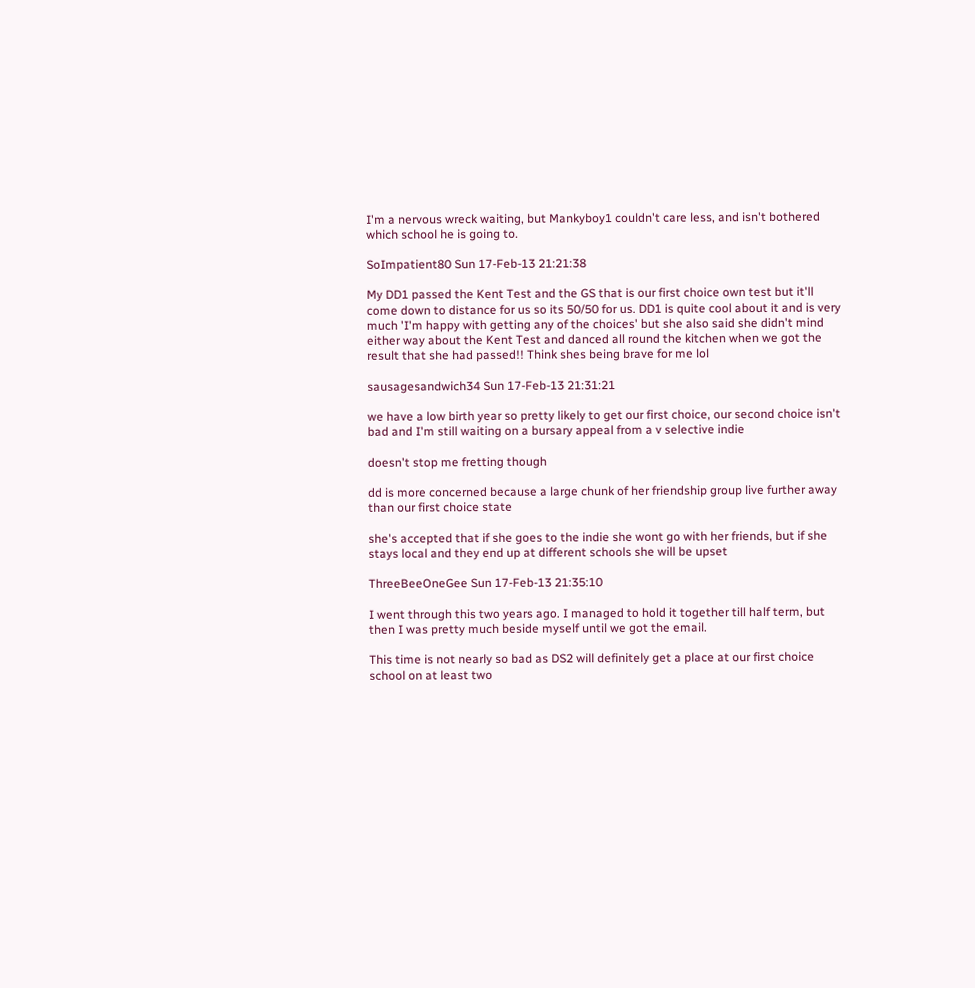I'm a nervous wreck waiting, but Mankyboy1 couldn't care less, and isn't bothered which school he is going to.

SoImpatient80 Sun 17-Feb-13 21:21:38

My DD1 passed the Kent Test and the GS that is our first choice own test but it'll come down to distance for us so its 50/50 for us. DD1 is quite cool about it and is very much 'I'm happy with getting any of the choices' but she also said she didn't mind either way about the Kent Test and danced all round the kitchen when we got the result that she had passed!! Think shes being brave for me lol

sausagesandwich34 Sun 17-Feb-13 21:31:21

we have a low birth year so pretty likely to get our first choice, our second choice isn't bad and I'm still waiting on a bursary appeal from a v selective indie

doesn't stop me fretting though

dd is more concerned because a large chunk of her friendship group live further away than our first choice state

she's accepted that if she goes to the indie she wont go with her friends, but if she stays local and they end up at different schools she will be upset

ThreeBeeOneGee Sun 17-Feb-13 21:35:10

I went through this two years ago. I managed to hold it together till half term, but then I was pretty much beside myself until we got the email.

This time is not nearly so bad as DS2 will definitely get a place at our first choice school on at least two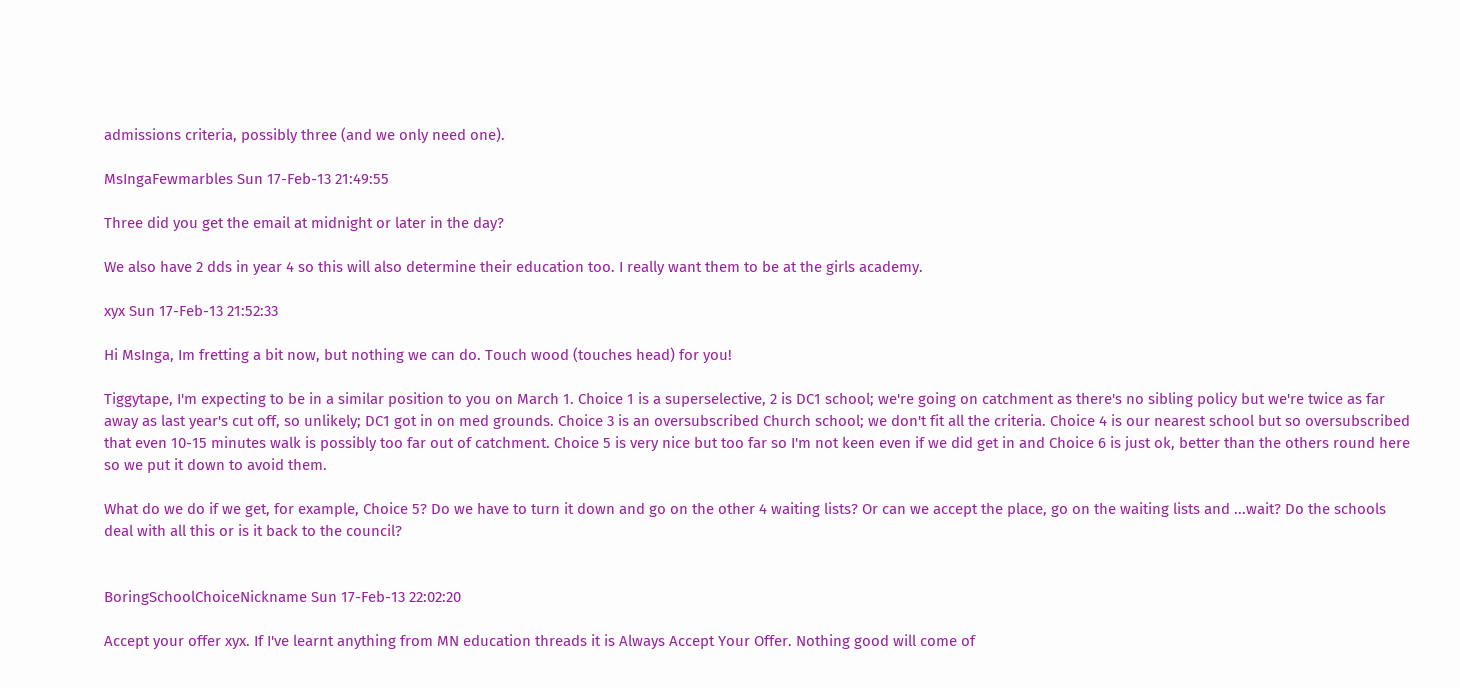admissions criteria, possibly three (and we only need one).

MsIngaFewmarbles Sun 17-Feb-13 21:49:55

Three did you get the email at midnight or later in the day?

We also have 2 dds in year 4 so this will also determine their education too. I really want them to be at the girls academy.

xyx Sun 17-Feb-13 21:52:33

Hi MsInga, Im fretting a bit now, but nothing we can do. Touch wood (touches head) for you!

Tiggytape, I'm expecting to be in a similar position to you on March 1. Choice 1 is a superselective, 2 is DC1 school; we're going on catchment as there's no sibling policy but we're twice as far away as last year's cut off, so unlikely; DC1 got in on med grounds. Choice 3 is an oversubscribed Church school; we don't fit all the criteria. Choice 4 is our nearest school but so oversubscribed that even 10-15 minutes walk is possibly too far out of catchment. Choice 5 is very nice but too far so I'm not keen even if we did get in and Choice 6 is just ok, better than the others round here so we put it down to avoid them.

What do we do if we get, for example, Choice 5? Do we have to turn it down and go on the other 4 waiting lists? Or can we accept the place, go on the waiting lists and ...wait? Do the schools deal with all this or is it back to the council?


BoringSchoolChoiceNickname Sun 17-Feb-13 22:02:20

Accept your offer xyx. If I've learnt anything from MN education threads it is Always Accept Your Offer. Nothing good will come of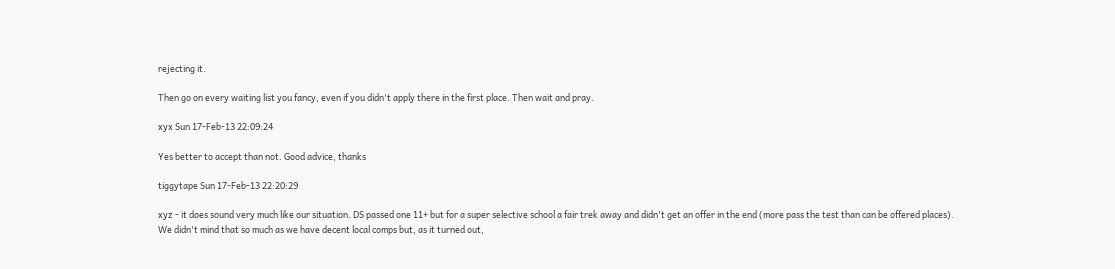rejecting it.

Then go on every waiting list you fancy, even if you didn't apply there in the first place. Then wait and pray.

xyx Sun 17-Feb-13 22:09:24

Yes better to accept than not. Good advice, thanks

tiggytape Sun 17-Feb-13 22:20:29

xyz - it does sound very much like our situation. DS passed one 11+ but for a super selective school a fair trek away and didn't get an offer in the end (more pass the test than can be offered places). We didn't mind that so much as we have decent local comps but, as it turned out,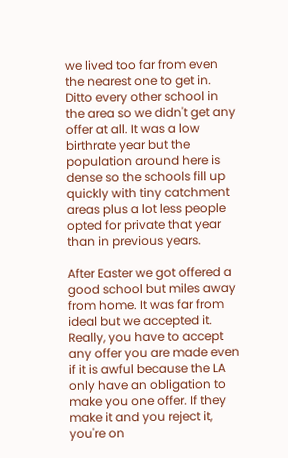we lived too far from even the nearest one to get in. Ditto every other school in the area so we didn't get any offer at all. It was a low birthrate year but the population around here is dense so the schools fill up quickly with tiny catchment areas plus a lot less people opted for private that year than in previous years.

After Easter we got offered a good school but miles away from home. It was far from ideal but we accepted it. Really, you have to accept any offer you are made even if it is awful because the LA only have an obligation to make you one offer. If they make it and you reject it, you're on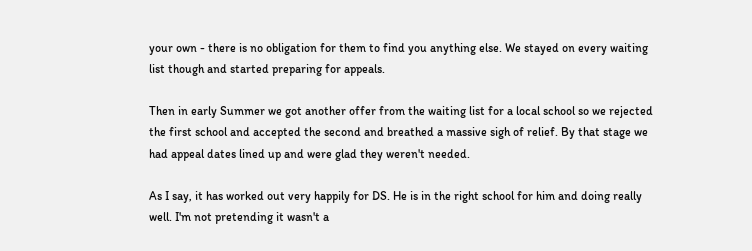your own - there is no obligation for them to find you anything else. We stayed on every waiting list though and started preparing for appeals.

Then in early Summer we got another offer from the waiting list for a local school so we rejected the first school and accepted the second and breathed a massive sigh of relief. By that stage we had appeal dates lined up and were glad they weren't needed.

As I say, it has worked out very happily for DS. He is in the right school for him and doing really well. I'm not pretending it wasn't a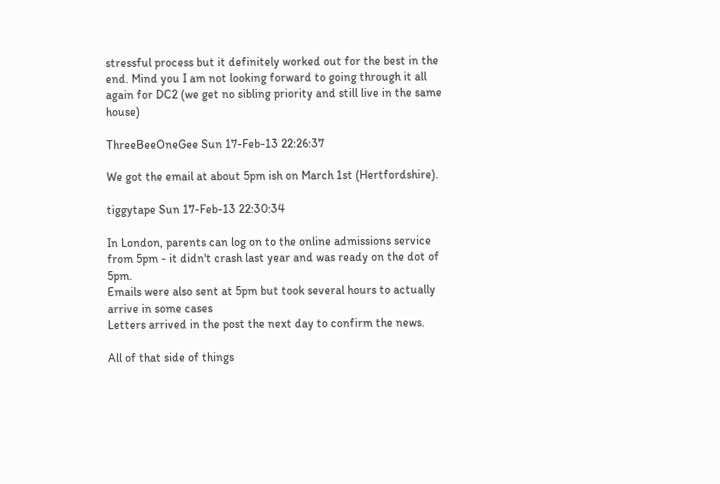stressful process but it definitely worked out for the best in the end. Mind you I am not looking forward to going through it all again for DC2 (we get no sibling priority and still live in the same house)

ThreeBeeOneGee Sun 17-Feb-13 22:26:37

We got the email at about 5pm ish on March 1st (Hertfordshire).

tiggytape Sun 17-Feb-13 22:30:34

In London, parents can log on to the online admissions service from 5pm - it didn't crash last year and was ready on the dot of 5pm.
Emails were also sent at 5pm but took several hours to actually arrive in some cases
Letters arrived in the post the next day to confirm the news.

All of that side of things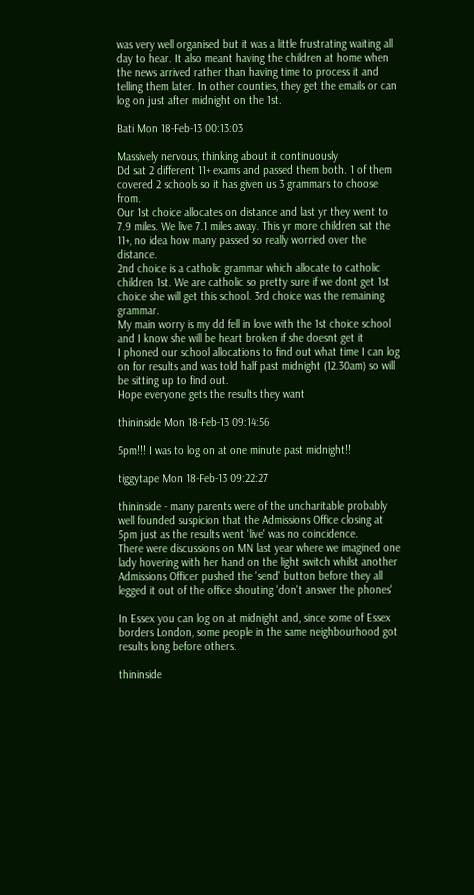was very well organised but it was a little frustrating waiting all day to hear. It also meant having the children at home when the news arrived rather than having time to process it and telling them later. In other counties, they get the emails or can log on just after midnight on the 1st.

Bati Mon 18-Feb-13 00:13:03

Massively nervous, thinking about it continuously
Dd sat 2 different 11+ exams and passed them both. 1 of them covered 2 schools so it has given us 3 grammars to choose from.
Our 1st choice allocates on distance and last yr they went to 7.9 miles. We live 7.1 miles away. This yr more children sat the 11+, no idea how many passed so really worried over the distance.
2nd choice is a catholic grammar which allocate to catholic children 1st. We are catholic so pretty sure if we dont get 1st choice she will get this school. 3rd choice was the remaining grammar.
My main worry is my dd fell in love with the 1st choice school and I know she will be heart broken if she doesnt get it
I phoned our school allocations to find out what time I can log on for results and was told half past midnight (12.30am) so will be sitting up to find out.
Hope everyone gets the results they want

thininside Mon 18-Feb-13 09:14:56

5pm!!! I was to log on at one minute past midnight!!

tiggytape Mon 18-Feb-13 09:22:27

thininside - many parents were of the uncharitable probably well founded suspicion that the Admissions Office closing at 5pm just as the results went 'live' was no coincidence.
There were discussions on MN last year where we imagined one lady hovering with her hand on the light switch whilst another Admissions Officer pushed the 'send' button before they all legged it out of the office shouting 'don't answer the phones'

In Essex you can log on at midnight and, since some of Essex borders London, some people in the same neighbourhood got results long before others.

thininside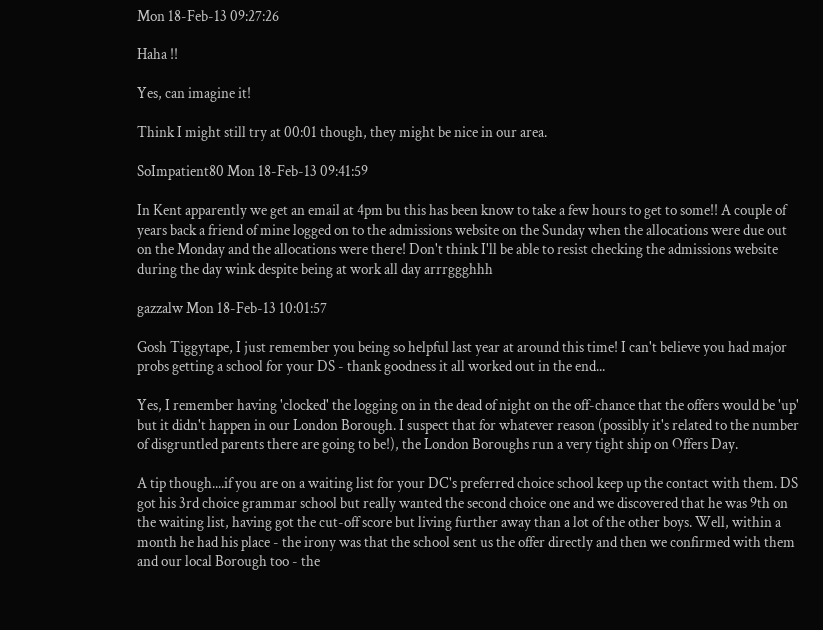Mon 18-Feb-13 09:27:26

Haha !!

Yes, can imagine it!

Think I might still try at 00:01 though, they might be nice in our area.

SoImpatient80 Mon 18-Feb-13 09:41:59

In Kent apparently we get an email at 4pm bu this has been know to take a few hours to get to some!! A couple of years back a friend of mine logged on to the admissions website on the Sunday when the allocations were due out on the Monday and the allocations were there! Don't think I'll be able to resist checking the admissions website during the day wink despite being at work all day arrrggghhh

gazzalw Mon 18-Feb-13 10:01:57

Gosh Tiggytape, I just remember you being so helpful last year at around this time! I can't believe you had major probs getting a school for your DS - thank goodness it all worked out in the end...

Yes, I remember having 'clocked' the logging on in the dead of night on the off-chance that the offers would be 'up' but it didn't happen in our London Borough. I suspect that for whatever reason (possibly it's related to the number of disgruntled parents there are going to be!), the London Boroughs run a very tight ship on Offers Day.

A tip though....if you are on a waiting list for your DC's preferred choice school keep up the contact with them. DS got his 3rd choice grammar school but really wanted the second choice one and we discovered that he was 9th on the waiting list, having got the cut-off score but living further away than a lot of the other boys. Well, within a month he had his place - the irony was that the school sent us the offer directly and then we confirmed with them and our local Borough too - the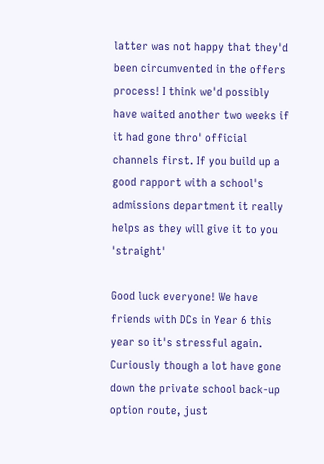latter was not happy that they'd been circumvented in the offers process! I think we'd possibly have waited another two weeks if it had gone thro' official channels first. If you build up a good rapport with a school's admissions department it really helps as they will give it to you 'straight'

Good luck everyone! We have friends with DCs in Year 6 this year so it's stressful again. Curiously though a lot have gone down the private school back-up option route, just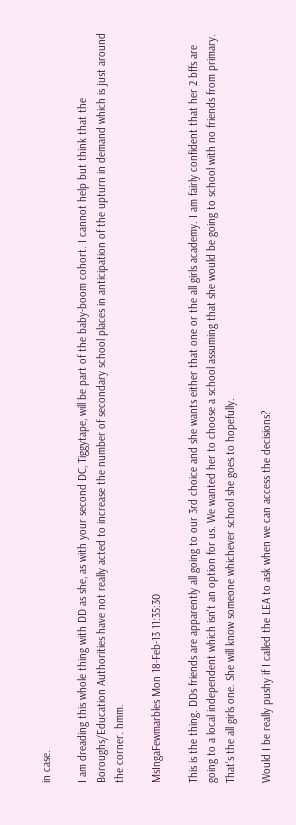in case.

I am dreading this whole thing with DD as she, as with your second DC, Tiggytape, will be part of the baby-boom cohort. I cannot help but think that the Boroughs/Education Authorities have not really acted to increase the number of secondary school places in anticipation of the upturn in demand which is just around the corner. hmm.

MsIngaFewmarbles Mon 18-Feb-13 11:35:30

This is the thing. DDs friends are apparently all going to our 3rd choice and she wants either that one or the all girls academy. I am fairly confident that her 2 bffs are going to a local independent which isn't an option for us. We wanted her to choose a school assuming that she would be going to school with no friends from primary. That's the all girls one. She will know someone whichever school she goes to hopefully.

Would I be really pushy if I called the LEA to ask when we can access the decisions?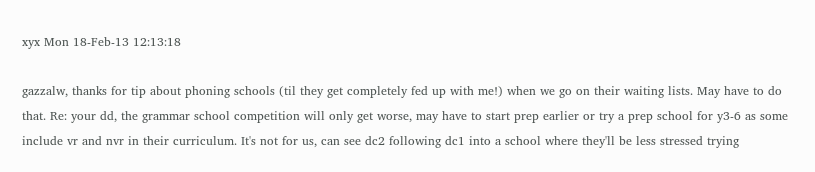xyx Mon 18-Feb-13 12:13:18

gazzalw, thanks for tip about phoning schools (til they get completely fed up with me!) when we go on their waiting lists. May have to do that. Re: your dd, the grammar school competition will only get worse, may have to start prep earlier or try a prep school for y3-6 as some include vr and nvr in their curriculum. It's not for us, can see dc2 following dc1 into a school where they'll be less stressed trying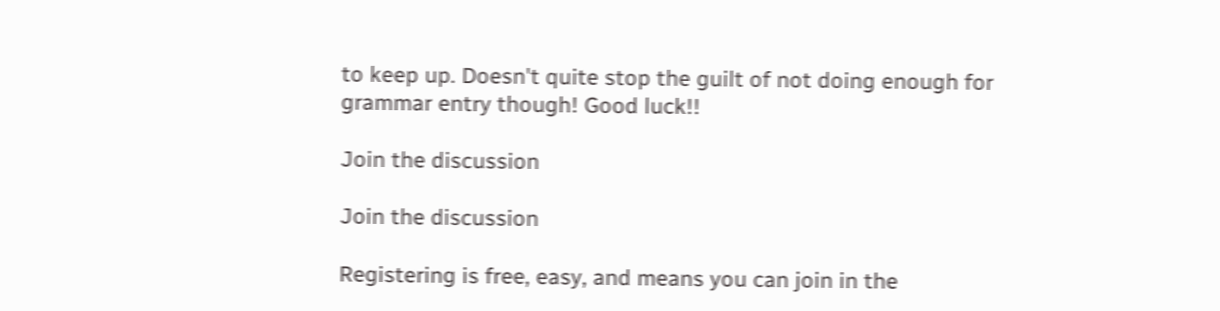to keep up. Doesn't quite stop the guilt of not doing enough for grammar entry though! Good luck!!

Join the discussion

Join the discussion

Registering is free, easy, and means you can join in the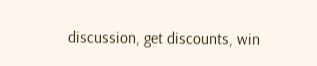discussion, get discounts, win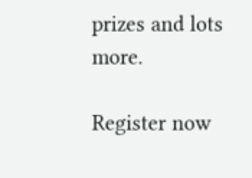prizes and lots more.

Register now